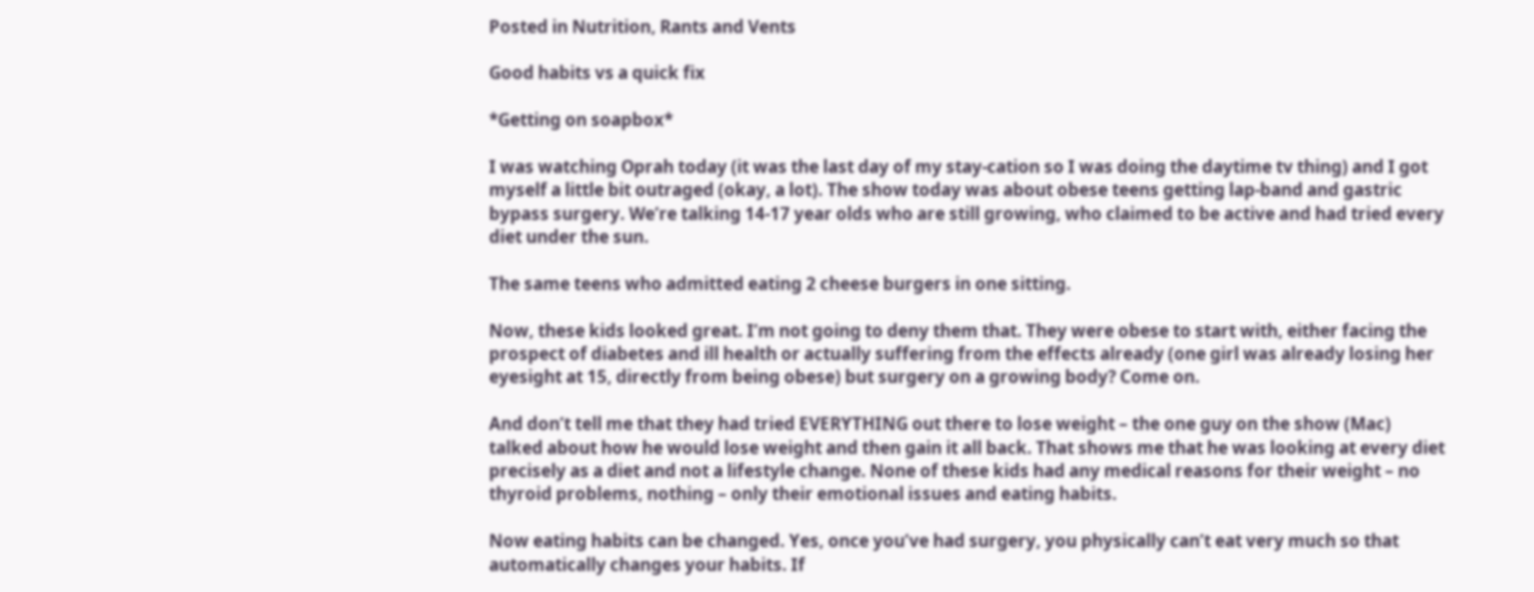Posted in Nutrition, Rants and Vents

Good habits vs a quick fix

*Getting on soapbox*

I was watching Oprah today (it was the last day of my stay-cation so I was doing the daytime tv thing) and I got myself a little bit outraged (okay, a lot). The show today was about obese teens getting lap-band and gastric bypass surgery. We’re talking 14-17 year olds who are still growing, who claimed to be active and had tried every diet under the sun.

The same teens who admitted eating 2 cheese burgers in one sitting.

Now, these kids looked great. I’m not going to deny them that. They were obese to start with, either facing the prospect of diabetes and ill health or actually suffering from the effects already (one girl was already losing her eyesight at 15, directly from being obese) but surgery on a growing body? Come on.

And don’t tell me that they had tried EVERYTHING out there to lose weight – the one guy on the show (Mac) talked about how he would lose weight and then gain it all back. That shows me that he was looking at every diet precisely as a diet and not a lifestyle change. None of these kids had any medical reasons for their weight – no thyroid problems, nothing – only their emotional issues and eating habits.

Now eating habits can be changed. Yes, once you’ve had surgery, you physically can’t eat very much so that automatically changes your habits. If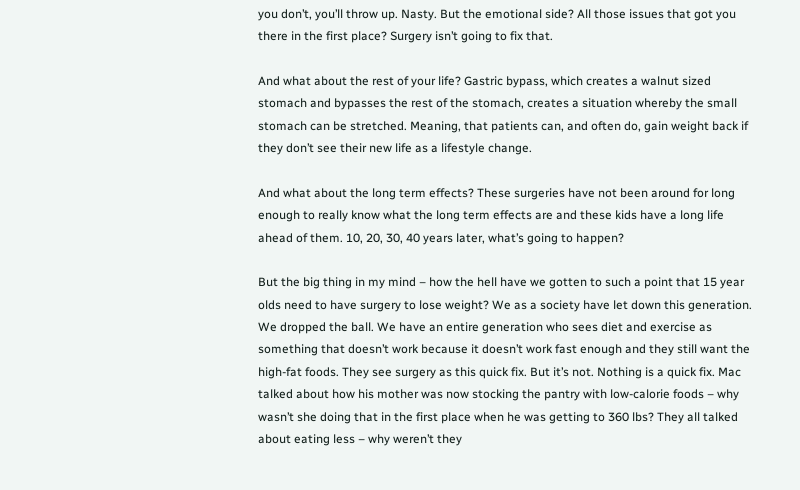you don’t, you’ll throw up. Nasty. But the emotional side? All those issues that got you there in the first place? Surgery isn’t going to fix that.

And what about the rest of your life? Gastric bypass, which creates a walnut sized stomach and bypasses the rest of the stomach, creates a situation whereby the small stomach can be stretched. Meaning, that patients can, and often do, gain weight back if they don’t see their new life as a lifestyle change.

And what about the long term effects? These surgeries have not been around for long enough to really know what the long term effects are and these kids have a long life ahead of them. 10, 20, 30, 40 years later, what’s going to happen?

But the big thing in my mind – how the hell have we gotten to such a point that 15 year olds need to have surgery to lose weight? We as a society have let down this generation. We dropped the ball. We have an entire generation who sees diet and exercise as something that doesn’t work because it doesn’t work fast enough and they still want the high-fat foods. They see surgery as this quick fix. But it’s not. Nothing is a quick fix. Mac talked about how his mother was now stocking the pantry with low-calorie foods – why wasn’t she doing that in the first place when he was getting to 360 lbs? They all talked about eating less – why weren’t they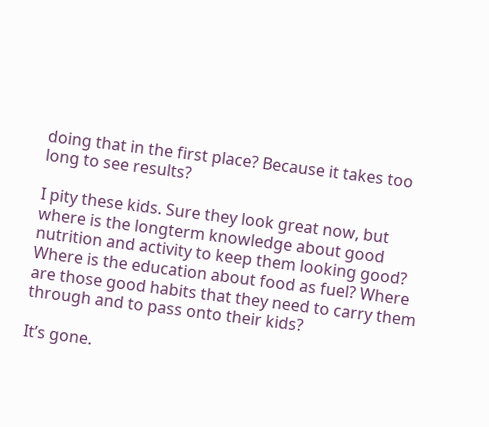doing that in the first place? Because it takes too long to see results?

I pity these kids. Sure they look great now, but where is the longterm knowledge about good nutrition and activity to keep them looking good? Where is the education about food as fuel? Where are those good habits that they need to carry them through and to pass onto their kids?

It’s gone.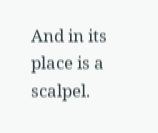And in its place is a scalpel.